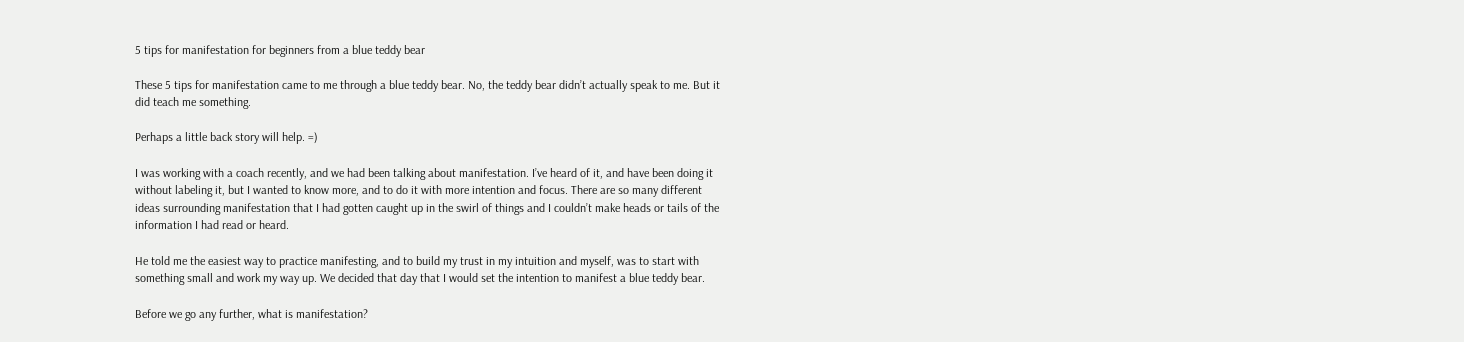5 tips for manifestation for beginners from a blue teddy bear

These 5 tips for manifestation came to me through a blue teddy bear. No, the teddy bear didn’t actually speak to me. But it did teach me something.

Perhaps a little back story will help. =)

I was working with a coach recently, and we had been talking about manifestation. I’ve heard of it, and have been doing it without labeling it, but I wanted to know more, and to do it with more intention and focus. There are so many different ideas surrounding manifestation that I had gotten caught up in the swirl of things and I couldn’t make heads or tails of the information I had read or heard.

He told me the easiest way to practice manifesting, and to build my trust in my intuition and myself, was to start with something small and work my way up. We decided that day that I would set the intention to manifest a blue teddy bear.

Before we go any further, what is manifestation?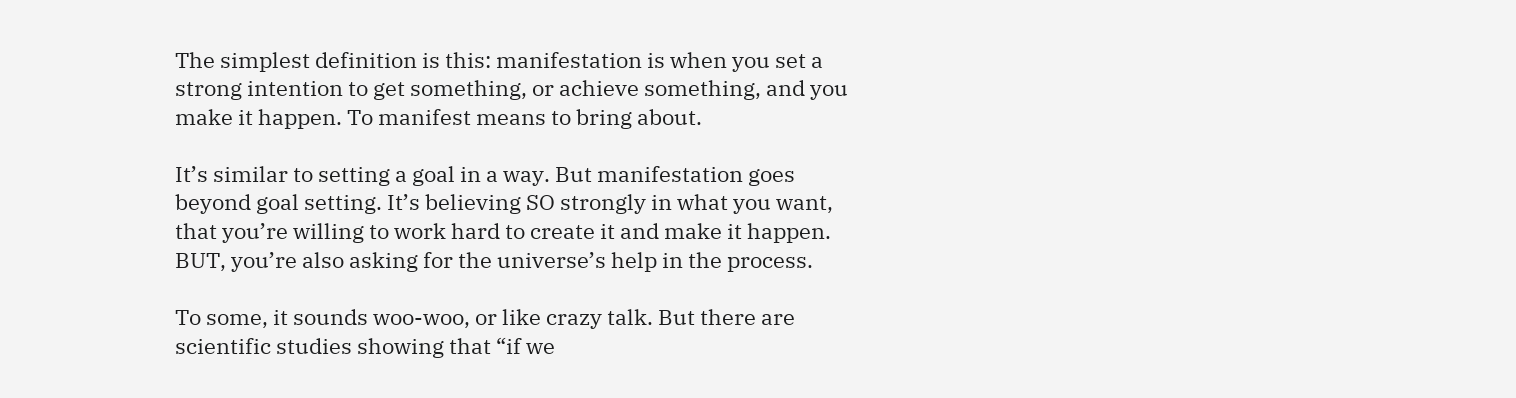The simplest definition is this: manifestation is when you set a strong intention to get something, or achieve something, and you make it happen. To manifest means to bring about.

It’s similar to setting a goal in a way. But manifestation goes beyond goal setting. It’s believing SO strongly in what you want, that you’re willing to work hard to create it and make it happen. BUT, you’re also asking for the universe’s help in the process.

To some, it sounds woo-woo, or like crazy talk. But there are scientific studies showing that “if we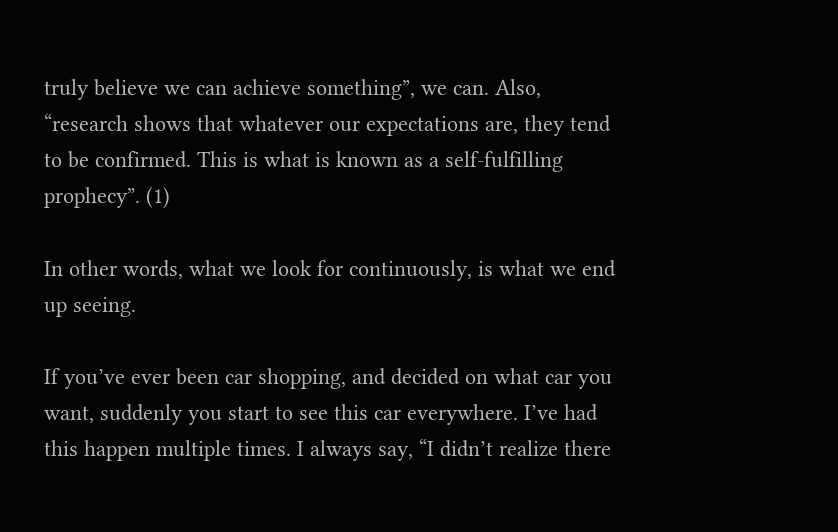truly believe we can achieve something”, we can. Also, “research shows that whatever our expectations are, they tend to be confirmed. This is what is known as a self-fulfilling prophecy”. (1)

In other words, what we look for continuously, is what we end up seeing.

If you’ve ever been car shopping, and decided on what car you want, suddenly you start to see this car everywhere. I’ve had this happen multiple times. I always say, “I didn’t realize there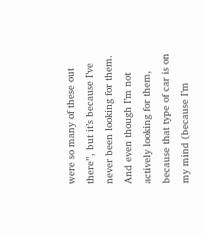were so many of these out there”, but it’s because I’ve never been looking for them. And even though I’m not actively looking for them, because that type of car is on my mind (because I’m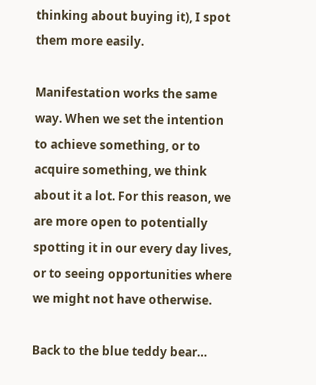thinking about buying it), I spot them more easily.

Manifestation works the same way. When we set the intention to achieve something, or to acquire something, we think about it a lot. For this reason, we are more open to potentially spotting it in our every day lives, or to seeing opportunities where we might not have otherwise.

Back to the blue teddy bear…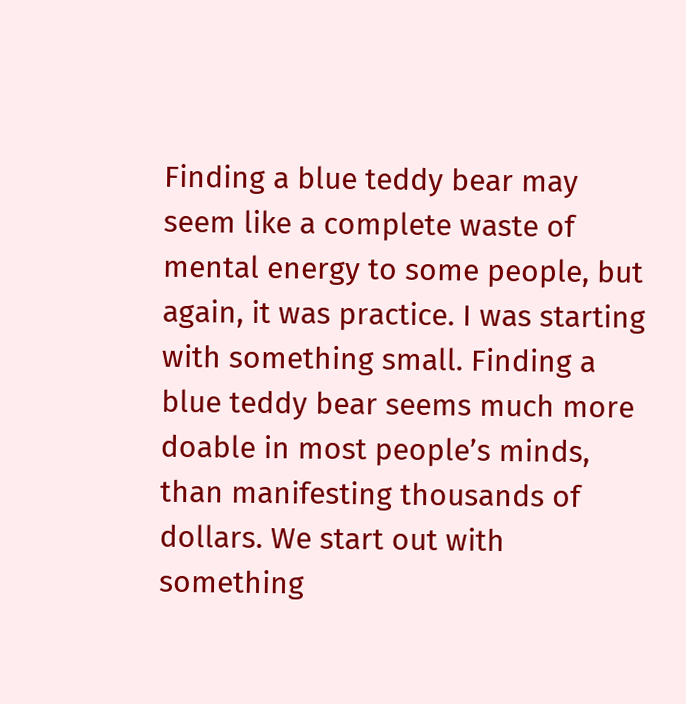Finding a blue teddy bear may seem like a complete waste of mental energy to some people, but again, it was practice. I was starting with something small. Finding a blue teddy bear seems much more doable in most people’s minds, than manifesting thousands of dollars. We start out with something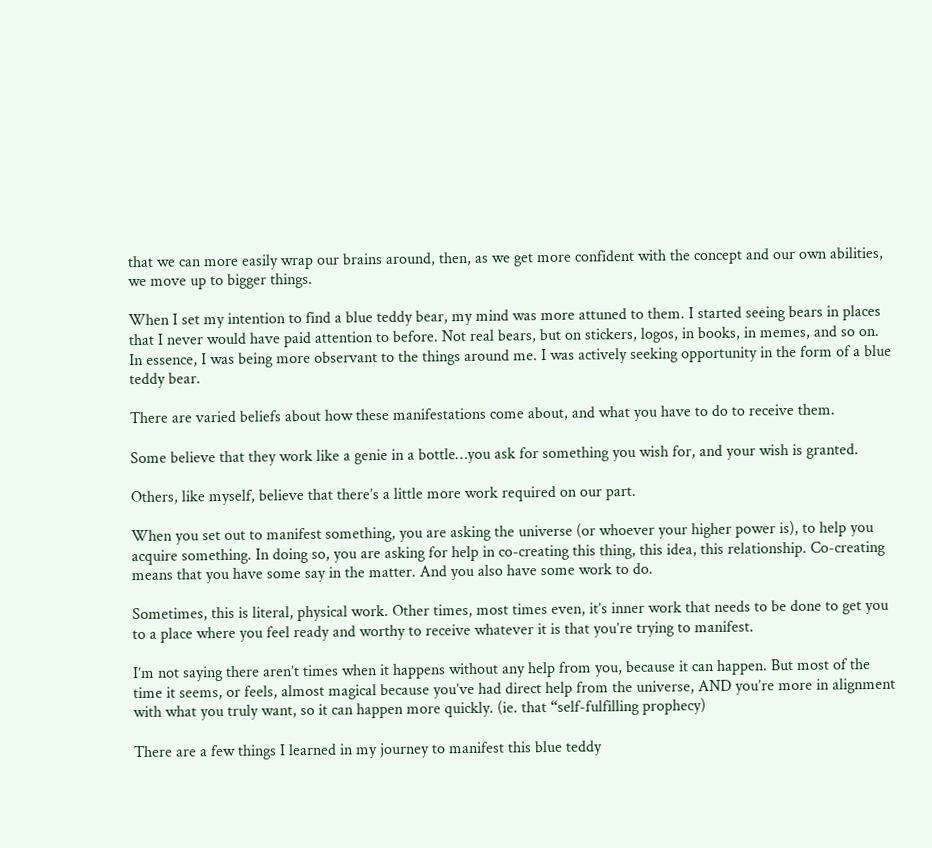that we can more easily wrap our brains around, then, as we get more confident with the concept and our own abilities, we move up to bigger things.

When I set my intention to find a blue teddy bear, my mind was more attuned to them. I started seeing bears in places that I never would have paid attention to before. Not real bears, but on stickers, logos, in books, in memes, and so on. In essence, I was being more observant to the things around me. I was actively seeking opportunity in the form of a blue teddy bear.

There are varied beliefs about how these manifestations come about, and what you have to do to receive them.

Some believe that they work like a genie in a bottle…you ask for something you wish for, and your wish is granted.

Others, like myself, believe that there’s a little more work required on our part.

When you set out to manifest something, you are asking the universe (or whoever your higher power is), to help you acquire something. In doing so, you are asking for help in co-creating this thing, this idea, this relationship. Co-creating means that you have some say in the matter. And you also have some work to do.

Sometimes, this is literal, physical work. Other times, most times even, it’s inner work that needs to be done to get you to a place where you feel ready and worthy to receive whatever it is that you’re trying to manifest.

I’m not saying there aren’t times when it happens without any help from you, because it can happen. But most of the time it seems, or feels, almost magical because you’ve had direct help from the universe, AND you’re more in alignment with what you truly want, so it can happen more quickly. (ie. that “self-fulfilling prophecy)

There are a few things I learned in my journey to manifest this blue teddy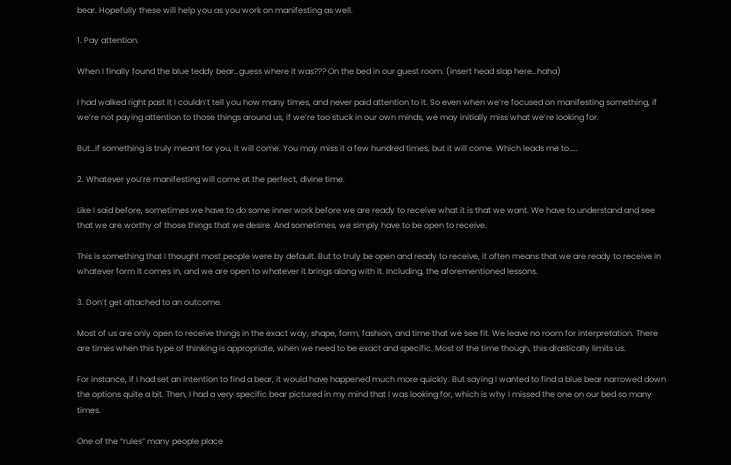bear. Hopefully these will help you as you work on manifesting as well.

1. Pay attention.

When I finally found the blue teddy bear…guess where it was??? On the bed in our guest room. (insert head slap here…haha)

I had walked right past it I couldn’t tell you how many times, and never paid attention to it. So even when we’re focused on manifesting something, if we’re not paying attention to those things around us, if we’re too stuck in our own minds, we may initially miss what we’re looking for.

But…if something is truly meant for you, it will come. You may miss it a few hundred times, but it will come. Which leads me to…..

2. Whatever you’re manifesting will come at the perfect, divine time.

Like I said before, sometimes we have to do some inner work before we are ready to receive what it is that we want. We have to understand and see that we are worthy of those things that we desire. And sometimes, we simply have to be open to receive.

This is something that I thought most people were by default. But to truly be open and ready to receive, it often means that we are ready to receive in whatever form it comes in, and we are open to whatever it brings along with it. Including, the aforementioned lessons.

3. Don’t get attached to an outcome.

Most of us are only open to receive things in the exact way, shape, form, fashion, and time that we see fit. We leave no room for interpretation. There are times when this type of thinking is appropriate, when we need to be exact and specific. Most of the time though, this drastically limits us.

For instance, if I had set an intention to find a bear, it would have happened much more quickly. But saying I wanted to find a blue bear narrowed down the options quite a bit. Then, I had a very specific bear pictured in my mind that I was looking for, which is why I missed the one on our bed so many times.

One of the “rules” many people place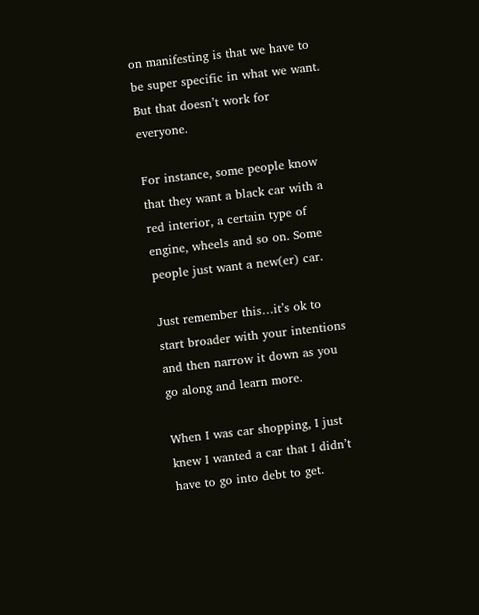on manifesting is that we have to be super specific in what we want. But that doesn’t work for everyone.

For instance, some people know that they want a black car with a red interior, a certain type of engine, wheels and so on. Some people just want a new(er) car.

Just remember this…it’s ok to start broader with your intentions and then narrow it down as you go along and learn more.

When I was car shopping, I just knew I wanted a car that I didn’t have to go into debt to get.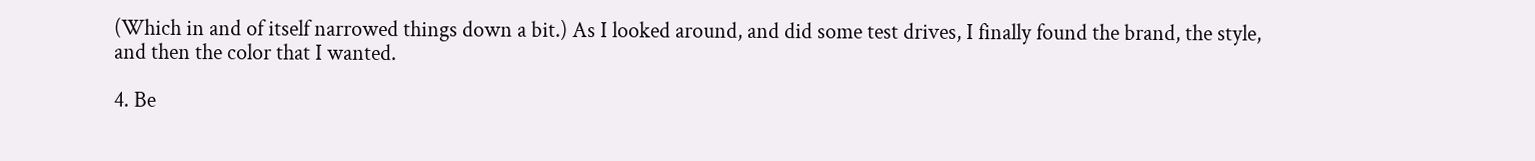(Which in and of itself narrowed things down a bit.) As I looked around, and did some test drives, I finally found the brand, the style, and then the color that I wanted.

4. Be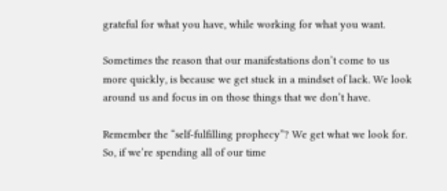grateful for what you have, while working for what you want.

Sometimes the reason that our manifestations don’t come to us more quickly, is because we get stuck in a mindset of lack. We look around us and focus in on those things that we don’t have.

Remember the “self-fulfilling prophecy”? We get what we look for. So, if we’re spending all of our time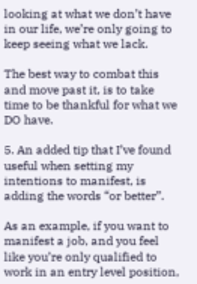looking at what we don’t have in our life, we’re only going to keep seeing what we lack.

The best way to combat this and move past it, is to take time to be thankful for what we DO have.

5. An added tip that I’ve found useful when setting my intentions to manifest, is adding the words “or better”.

As an example, if you want to manifest a job, and you feel like you’re only qualified to work in an entry level position,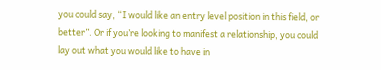you could say, “I would like an entry level position in this field, or better”. Or if you’re looking to manifest a relationship, you could lay out what you would like to have in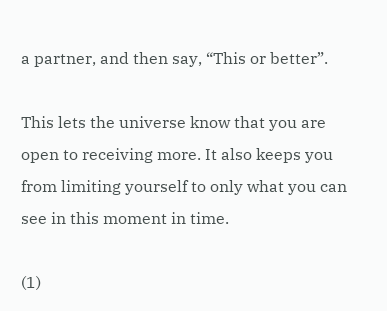a partner, and then say, “This or better”.

This lets the universe know that you are open to receiving more. It also keeps you from limiting yourself to only what you can see in this moment in time.

(1)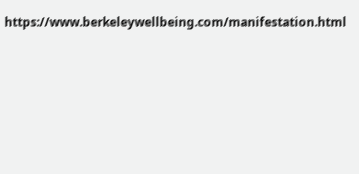https://www.berkeleywellbeing.com/manifestation.html